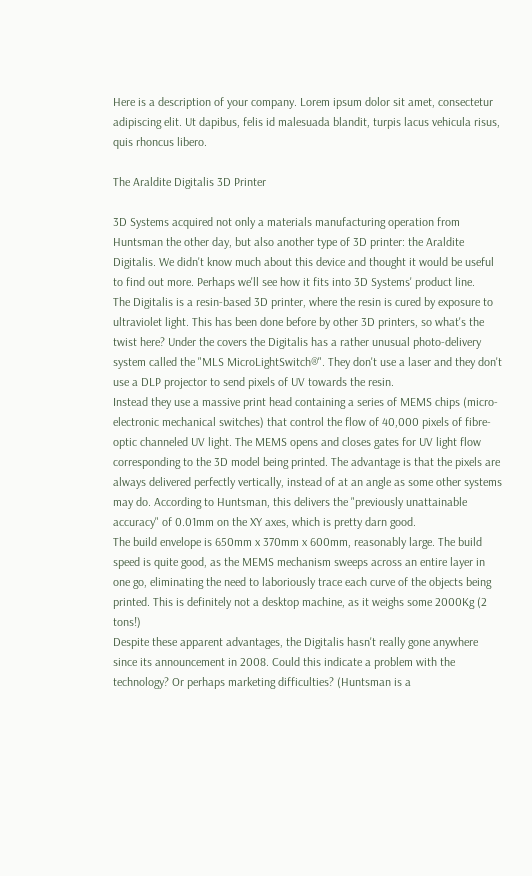Here is a description of your company. Lorem ipsum dolor sit amet, consectetur adipiscing elit. Ut dapibus, felis id malesuada blandit, turpis lacus vehicula risus, quis rhoncus libero.

The Araldite Digitalis 3D Printer

3D Systems acquired not only a materials manufacturing operation from Huntsman the other day, but also another type of 3D printer: the Araldite Digitalis. We didn't know much about this device and thought it would be useful to find out more. Perhaps we'll see how it fits into 3D Systems' product line.
The Digitalis is a resin-based 3D printer, where the resin is cured by exposure to ultraviolet light. This has been done before by other 3D printers, so what's the twist here? Under the covers the Digitalis has a rather unusual photo-delivery system called the "MLS MicroLightSwitch®". They don't use a laser and they don't use a DLP projector to send pixels of UV towards the resin.
Instead they use a massive print head containing a series of MEMS chips (micro-electronic mechanical switches) that control the flow of 40,000 pixels of fibre-optic channeled UV light. The MEMS opens and closes gates for UV light flow corresponding to the 3D model being printed. The advantage is that the pixels are always delivered perfectly vertically, instead of at an angle as some other systems may do. According to Huntsman, this delivers the "previously unattainable accuracy" of 0.01mm on the XY axes, which is pretty darn good.
The build envelope is 650mm x 370mm x 600mm, reasonably large. The build speed is quite good, as the MEMS mechanism sweeps across an entire layer in one go, eliminating the need to laboriously trace each curve of the objects being printed. This is definitely not a desktop machine, as it weighs some 2000Kg (2 tons!)
Despite these apparent advantages, the Digitalis hasn't really gone anywhere since its announcement in 2008. Could this indicate a problem with the technology? Or perhaps marketing difficulties? (Huntsman is a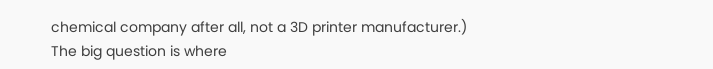chemical company after all, not a 3D printer manufacturer.) The big question is where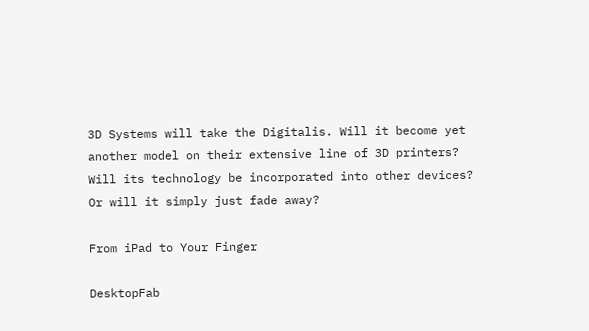3D Systems will take the Digitalis. Will it become yet another model on their extensive line of 3D printers? Will its technology be incorporated into other devices? Or will it simply just fade away?

From iPad to Your Finger

DesktopFab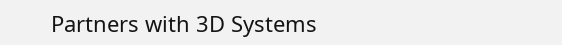Partners with 3D Systems